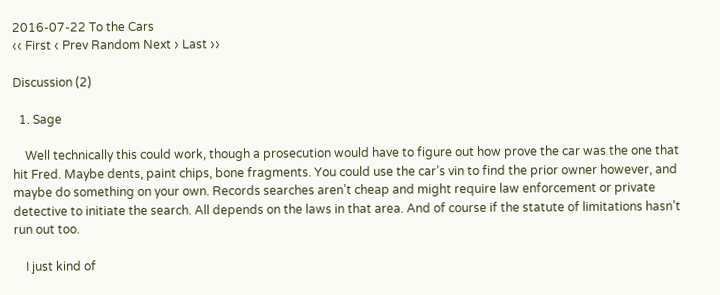2016-07-22 To the Cars
‹‹ First ‹ Prev Random Next › Last ››

Discussion (2)

  1. Sage

    Well technically this could work, though a prosecution would have to figure out how prove the car was the one that hit Fred. Maybe dents, paint chips, bone fragments. You could use the car’s vin to find the prior owner however, and maybe do something on your own. Records searches aren’t cheap and might require law enforcement or private detective to initiate the search. All depends on the laws in that area. And of course if the statute of limitations hasn’t run out too.

    I just kind of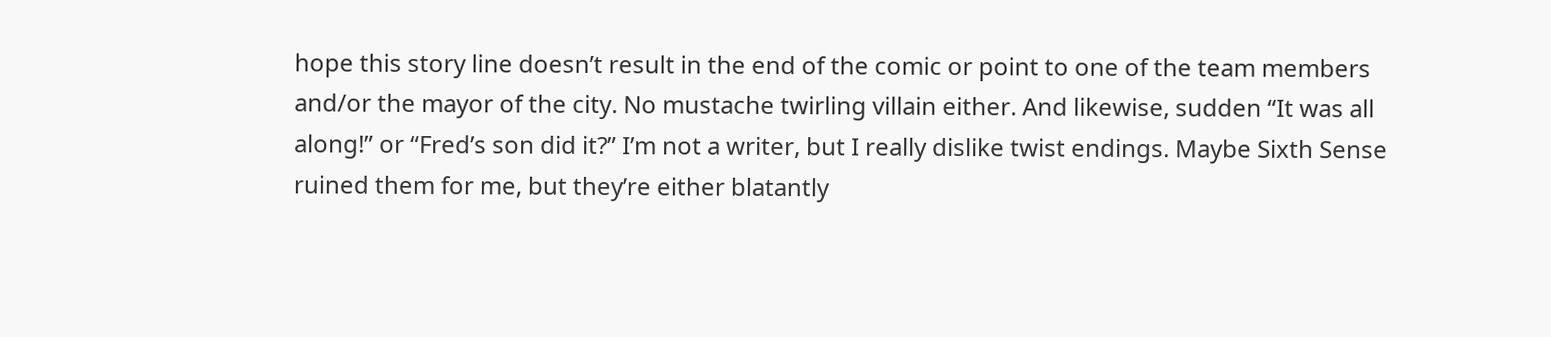hope this story line doesn’t result in the end of the comic or point to one of the team members and/or the mayor of the city. No mustache twirling villain either. And likewise, sudden “It was all along!” or “Fred’s son did it?” I’m not a writer, but I really dislike twist endings. Maybe Sixth Sense ruined them for me, but they’re either blatantly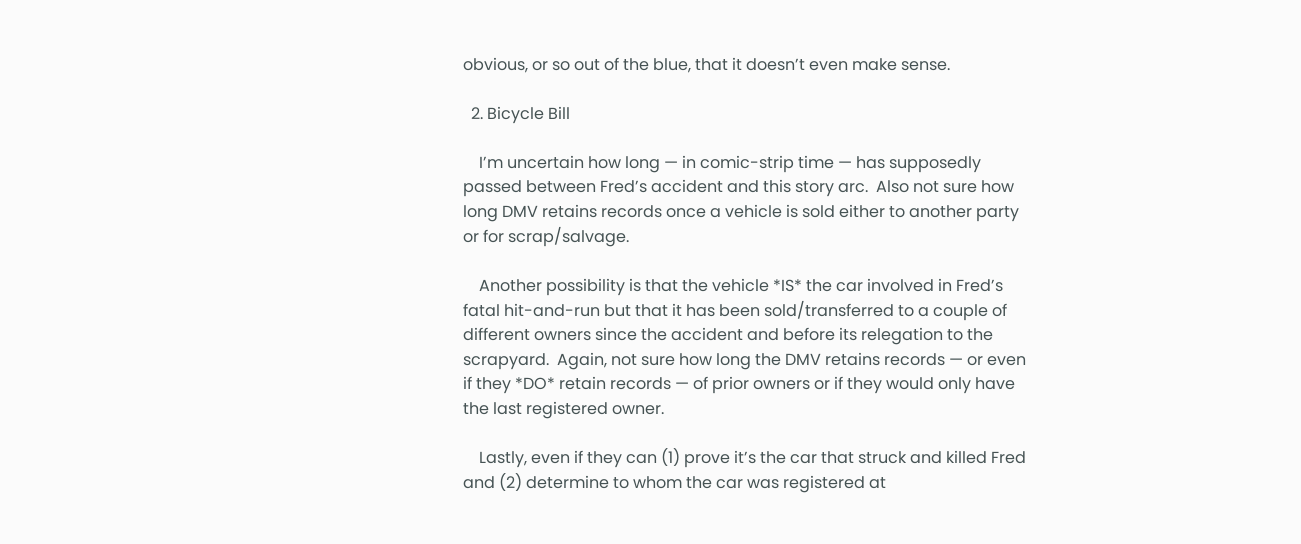obvious, or so out of the blue, that it doesn’t even make sense.

  2. Bicycle Bill

    I’m uncertain how long — in comic-strip time — has supposedly passed between Fred’s accident and this story arc.  Also not sure how long DMV retains records once a vehicle is sold either to another party or for scrap/salvage.

    Another possibility is that the vehicle *IS* the car involved in Fred’s fatal hit-and-run but that it has been sold/transferred to a couple of different owners since the accident and before its relegation to the scrapyard.  Again, not sure how long the DMV retains records — or even if they *DO* retain records — of prior owners or if they would only have the last registered owner.

    Lastly, even if they can (1) prove it’s the car that struck and killed Fred and (2) determine to whom the car was registered at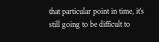that particular point in time, it’s still going to be difficult to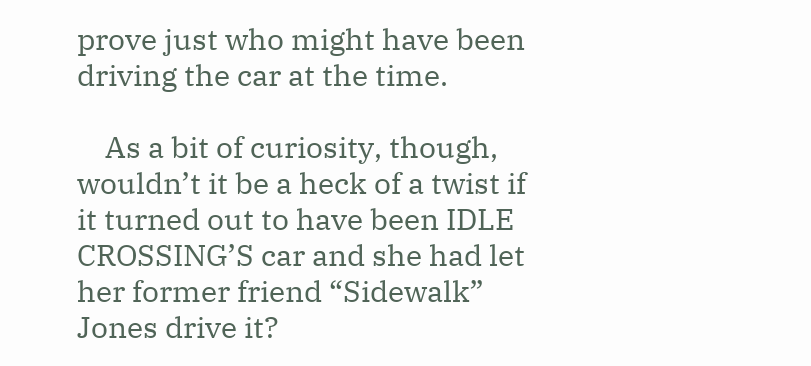prove just who might have been driving the car at the time.

    As a bit of curiosity, though, wouldn’t it be a heck of a twist if it turned out to have been IDLE CROSSING’S car and she had let her former friend “Sidewalk” Jones drive it?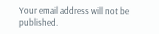Your email address will not be published.